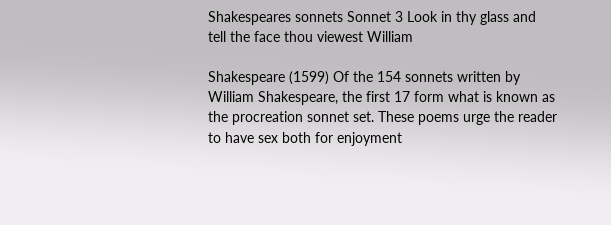Shakespeares sonnets Sonnet 3 Look in thy glass and tell the face thou viewest William

Shakespeare (1599) Of the 154 sonnets written by William Shakespeare, the first 17 form what is known as the procreation sonnet set. These poems urge the reader to have sex both for enjoyment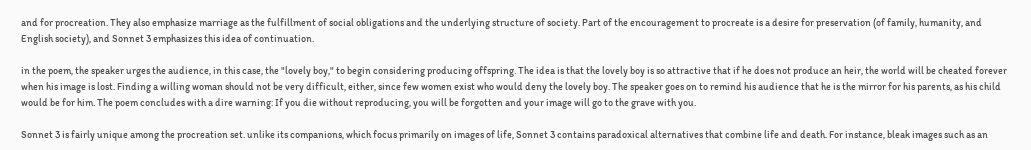and for procreation. They also emphasize marriage as the fulfillment of social obligations and the underlying structure of society. Part of the encouragement to procreate is a desire for preservation (of family, humanity, and English society), and Sonnet 3 emphasizes this idea of continuation.

in the poem, the speaker urges the audience, in this case, the "lovely boy," to begin considering producing offspring. The idea is that the lovely boy is so attractive that if he does not produce an heir, the world will be cheated forever when his image is lost. Finding a willing woman should not be very difficult, either, since few women exist who would deny the lovely boy. The speaker goes on to remind his audience that he is the mirror for his parents, as his child would be for him. The poem concludes with a dire warning: If you die without reproducing, you will be forgotten and your image will go to the grave with you.

Sonnet 3 is fairly unique among the procreation set. unlike its companions, which focus primarily on images of life, Sonnet 3 contains paradoxical alternatives that combine life and death. For instance, bleak images such as an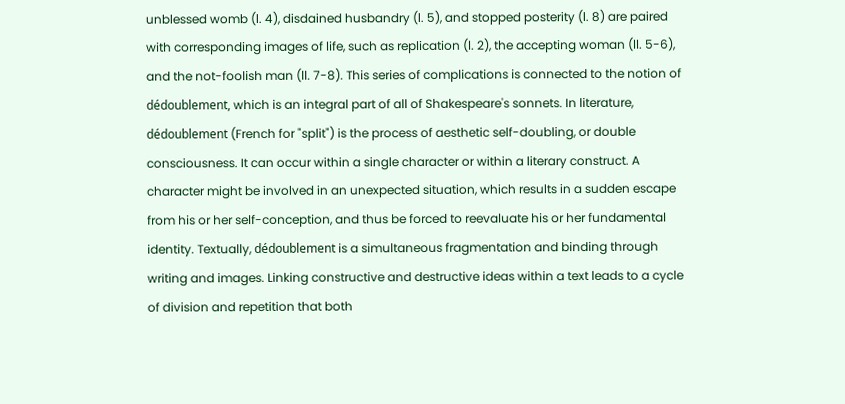unblessed womb (l. 4), disdained husbandry (l. 5), and stopped posterity (l. 8) are paired with corresponding images of life, such as replication (l. 2), the accepting woman (ll. 5-6), and the not-foolish man (ll. 7-8). This series of complications is connected to the notion of dédoublement, which is an integral part of all of Shakespeare's sonnets. In literature, dédoublement (French for "split") is the process of aesthetic self-doubling, or double consciousness. It can occur within a single character or within a literary construct. A character might be involved in an unexpected situation, which results in a sudden escape from his or her self-conception, and thus be forced to reevaluate his or her fundamental identity. Textually, dédoublement is a simultaneous fragmentation and binding through writing and images. Linking constructive and destructive ideas within a text leads to a cycle of division and repetition that both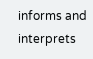informs and interprets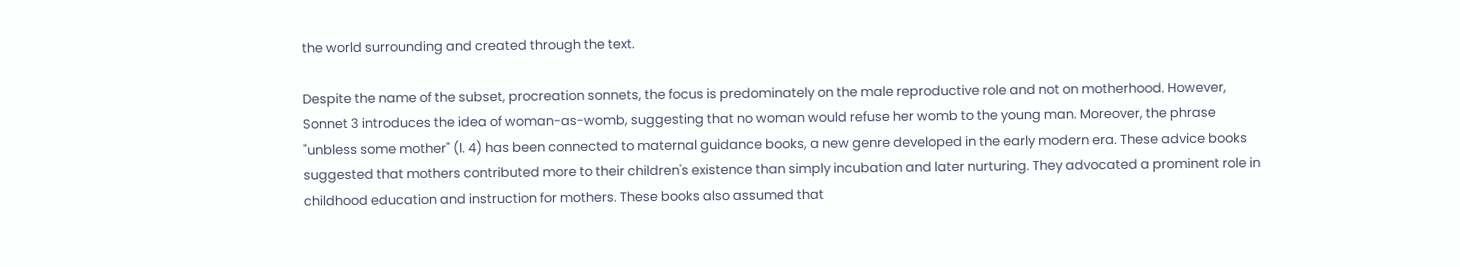the world surrounding and created through the text.

Despite the name of the subset, procreation sonnets, the focus is predominately on the male reproductive role and not on motherhood. However, Sonnet 3 introduces the idea of woman-as-womb, suggesting that no woman would refuse her womb to the young man. Moreover, the phrase "unbless some mother" (l. 4) has been connected to maternal guidance books, a new genre developed in the early modern era. These advice books suggested that mothers contributed more to their children's existence than simply incubation and later nurturing. They advocated a prominent role in childhood education and instruction for mothers. These books also assumed that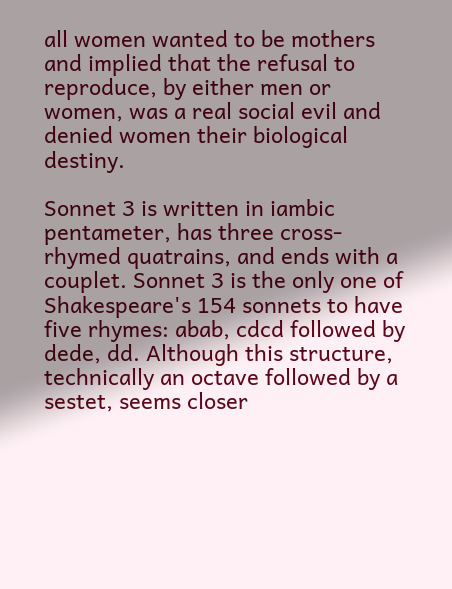all women wanted to be mothers and implied that the refusal to reproduce, by either men or women, was a real social evil and denied women their biological destiny.

Sonnet 3 is written in iambic pentameter, has three cross-rhymed quatrains, and ends with a couplet. Sonnet 3 is the only one of Shakespeare's 154 sonnets to have five rhymes: abab, cdcd followed by dede, dd. Although this structure, technically an octave followed by a sestet, seems closer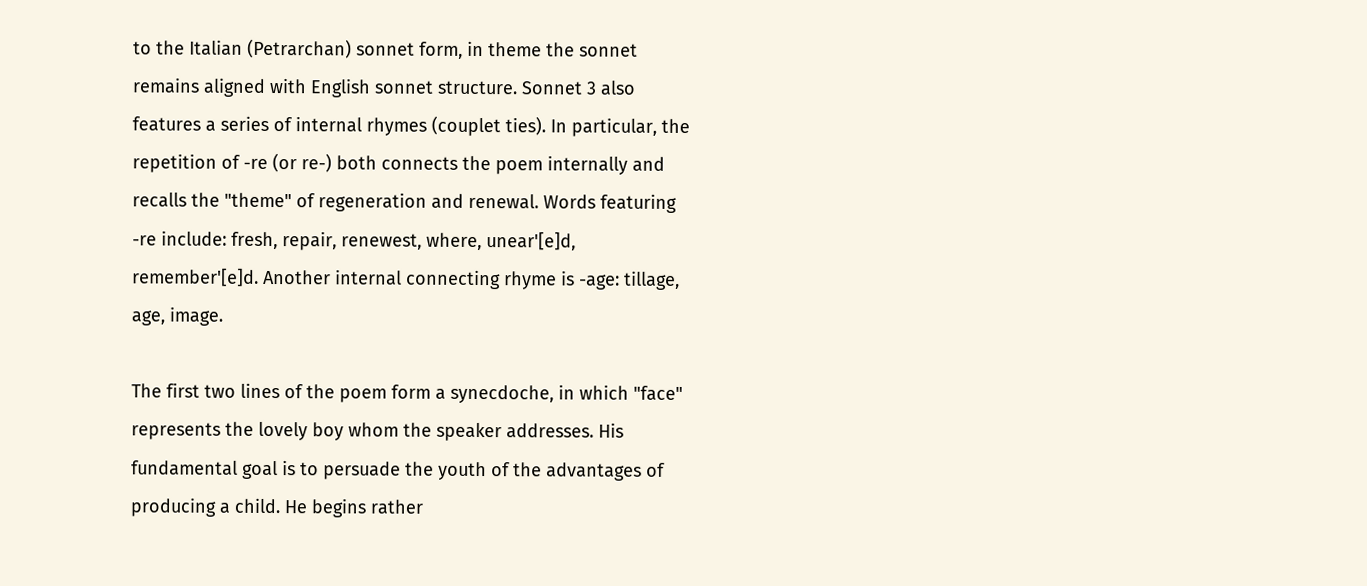to the Italian (Petrarchan) sonnet form, in theme the sonnet remains aligned with English sonnet structure. Sonnet 3 also features a series of internal rhymes (couplet ties). In particular, the repetition of -re (or re-) both connects the poem internally and recalls the "theme" of regeneration and renewal. Words featuring -re include: fresh, repair, renewest, where, unear'[e]d, remember'[e]d. Another internal connecting rhyme is -age: tillage, age, image.

The first two lines of the poem form a synecdoche, in which "face" represents the lovely boy whom the speaker addresses. His fundamental goal is to persuade the youth of the advantages of producing a child. He begins rather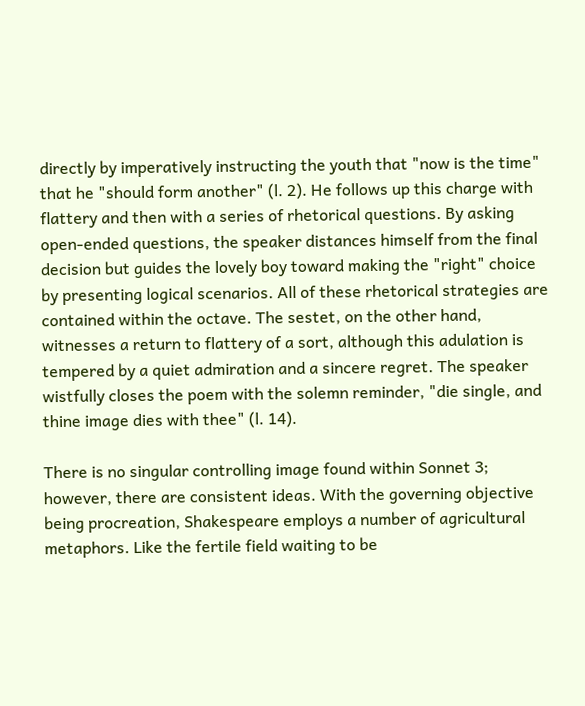directly by imperatively instructing the youth that "now is the time" that he "should form another" (l. 2). He follows up this charge with flattery and then with a series of rhetorical questions. By asking open-ended questions, the speaker distances himself from the final decision but guides the lovely boy toward making the "right" choice by presenting logical scenarios. All of these rhetorical strategies are contained within the octave. The sestet, on the other hand, witnesses a return to flattery of a sort, although this adulation is tempered by a quiet admiration and a sincere regret. The speaker wistfully closes the poem with the solemn reminder, "die single, and thine image dies with thee" (l. 14).

There is no singular controlling image found within Sonnet 3; however, there are consistent ideas. With the governing objective being procreation, Shakespeare employs a number of agricultural metaphors. Like the fertile field waiting to be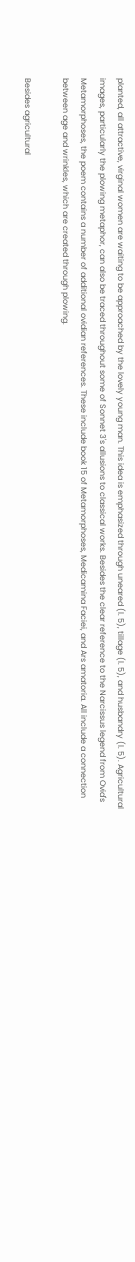planted, all attractive, virginal women are waiting to be approached by the lovely young man. This idea is emphasized through uneared (l. 5), tillage (l. 5), and husbandry (l. 5). Agricultural images, particularly the plowing metaphor, can also be traced throughout some of Sonnet 3's allusions to classical works. Besides the clear reference to the Narcissus legend from Ovid's Metamorphoses, the poem contains a number of additional ovidian references. These include book 15 of Metamorphoses, Medicamina Faciei, and Ars amatoria. All include a connection between age and wrinkles, which are created through plowing.

Besides agricultural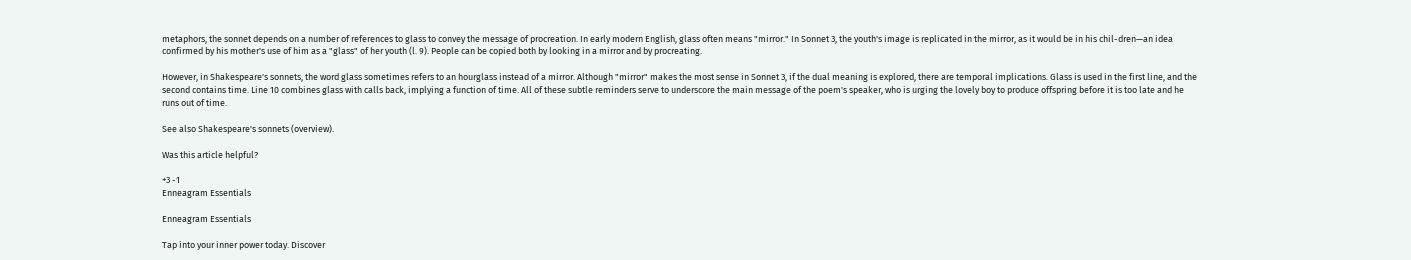metaphors, the sonnet depends on a number of references to glass to convey the message of procreation. In early modern English, glass often means "mirror." In Sonnet 3, the youth's image is replicated in the mirror, as it would be in his chil-dren—an idea confirmed by his mother's use of him as a "glass" of her youth (l. 9). People can be copied both by looking in a mirror and by procreating.

However, in Shakespeare's sonnets, the word glass sometimes refers to an hourglass instead of a mirror. Although "mirror" makes the most sense in Sonnet 3, if the dual meaning is explored, there are temporal implications. Glass is used in the first line, and the second contains time. Line 10 combines glass with calls back, implying a function of time. All of these subtle reminders serve to underscore the main message of the poem's speaker, who is urging the lovely boy to produce offspring before it is too late and he runs out of time.

See also Shakespeare's sonnets (overview).

Was this article helpful?

+3 -1
Enneagram Essentials

Enneagram Essentials

Tap into your inner power today. Discover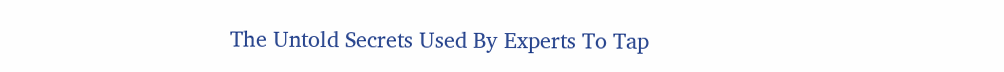The Untold Secrets Used By Experts To Tap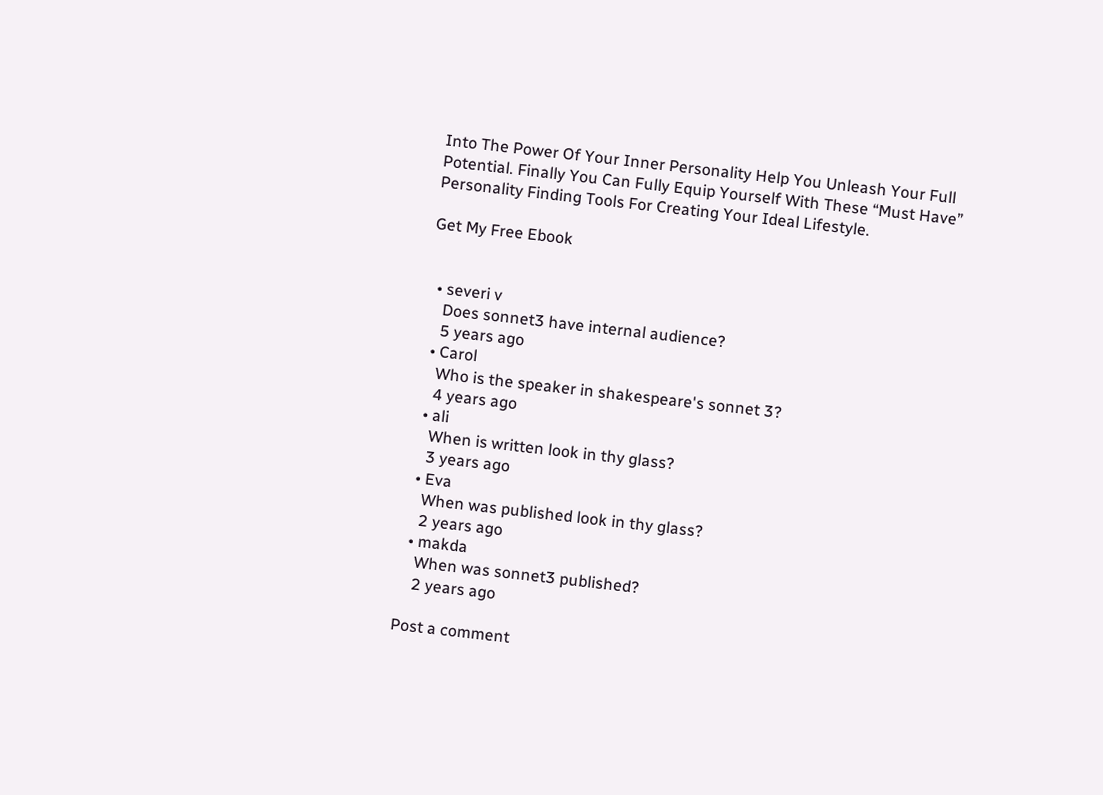Into The Power Of Your Inner Personality Help You Unleash Your Full Potential. Finally You Can Fully Equip Yourself With These “Must Have” Personality Finding Tools For Creating Your Ideal Lifestyle.

Get My Free Ebook


  • severi v
    Does sonnet3 have internal audience?
    5 years ago
  • Carol
    Who is the speaker in shakespeare's sonnet 3?
    4 years ago
  • ali
    When is written look in thy glass?
    3 years ago
  • Eva
    When was published look in thy glass?
    2 years ago
  • makda
    When was sonnet3 published?
    2 years ago

Post a comment